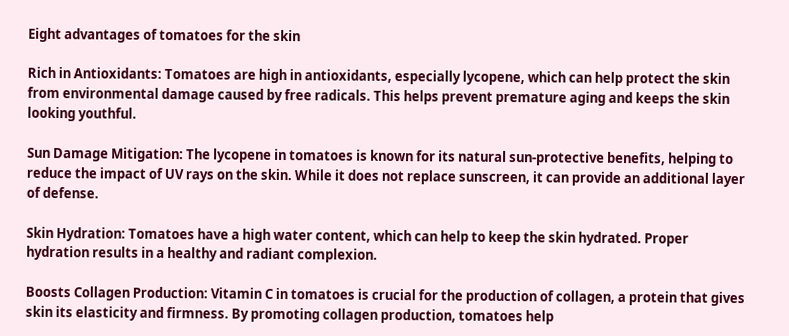Eight advantages of tomatoes for the skin

Rich in Antioxidants: Tomatoes are high in antioxidants, especially lycopene, which can help protect the skin from environmental damage caused by free radicals. This helps prevent premature aging and keeps the skin looking youthful.

Sun Damage Mitigation: The lycopene in tomatoes is known for its natural sun-protective benefits, helping to reduce the impact of UV rays on the skin. While it does not replace sunscreen, it can provide an additional layer of defense.

Skin Hydration: Tomatoes have a high water content, which can help to keep the skin hydrated. Proper hydration results in a healthy and radiant complexion.

Boosts Collagen Production: Vitamin C in tomatoes is crucial for the production of collagen, a protein that gives skin its elasticity and firmness. By promoting collagen production, tomatoes help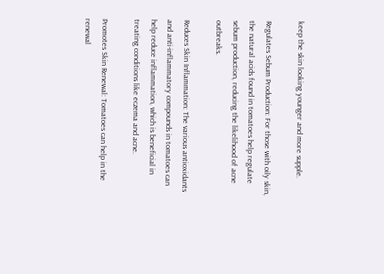keep the skin looking younger and more supple.

Regulates Sebum Production: For those with oily skin, the natural acids found in tomatoes help regulate sebum production, reducing the likelihood of acne outbreaks.

Reduces Skin Inflammation: The various antioxidants and anti-inflammatory compounds in tomatoes can help reduce inflammation, which is beneficial in treating conditions like eczema and acne.

Promotes Skin Renewal: Tomatoes can help in the renewal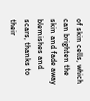of skin cells, which can brighten the skin and fade away blemishes and scars, thanks to their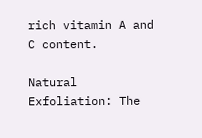rich vitamin A and C content.

Natural Exfoliation: The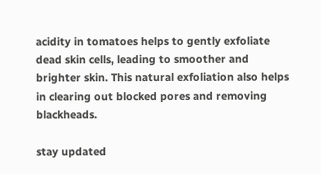acidity in tomatoes helps to gently exfoliate dead skin cells, leading to smoother and brighter skin. This natural exfoliation also helps in clearing out blocked pores and removing blackheads.

stay updated